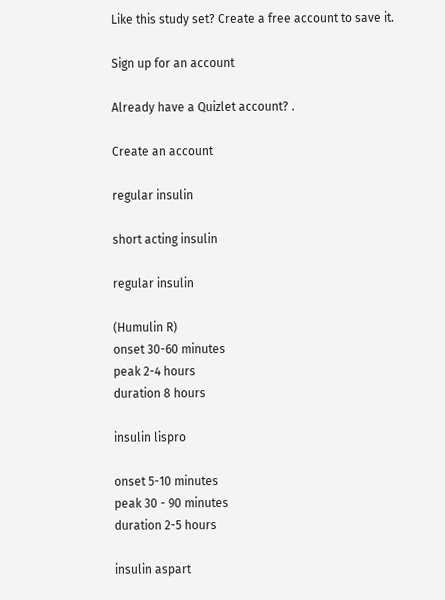Like this study set? Create a free account to save it.

Sign up for an account

Already have a Quizlet account? .

Create an account

regular insulin

short acting insulin

regular insulin

(Humulin R)
onset 30-60 minutes
peak 2-4 hours
duration 8 hours

insulin lispro

onset 5-10 minutes
peak 30 - 90 minutes
duration 2-5 hours

insulin aspart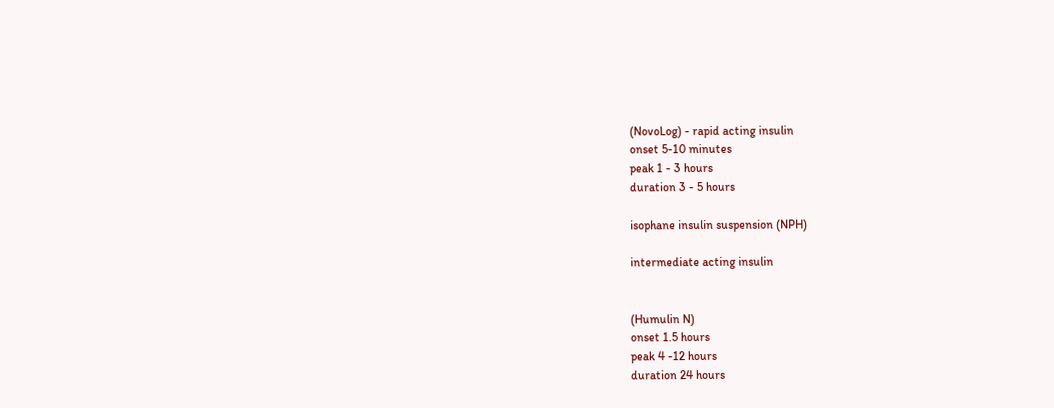(NovoLog) - rapid acting insulin
onset 5-10 minutes
peak 1 - 3 hours
duration 3 - 5 hours

isophane insulin suspension (NPH)

intermediate acting insulin


(Humulin N)
onset 1.5 hours
peak 4 -12 hours
duration 24 hours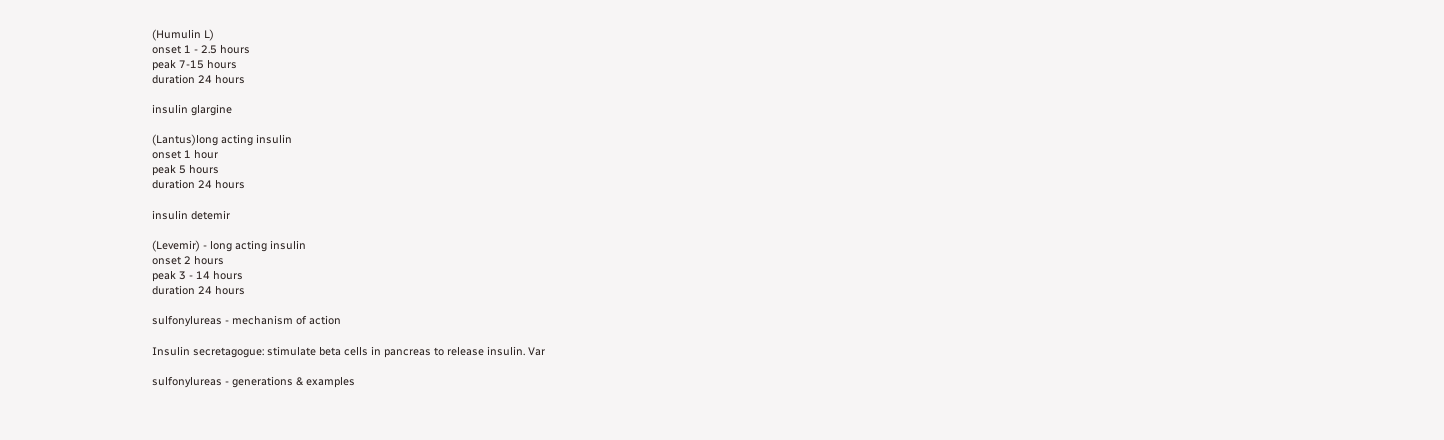(Humulin L)
onset 1 - 2.5 hours
peak 7-15 hours
duration 24 hours

insulin glargine

(Lantus)long acting insulin
onset 1 hour
peak 5 hours
duration 24 hours

insulin detemir

(Levemir) - long acting insulin
onset 2 hours
peak 3 - 14 hours
duration 24 hours

sulfonylureas - mechanism of action

Insulin secretagogue: stimulate beta cells in pancreas to release insulin. Var

sulfonylureas - generations & examples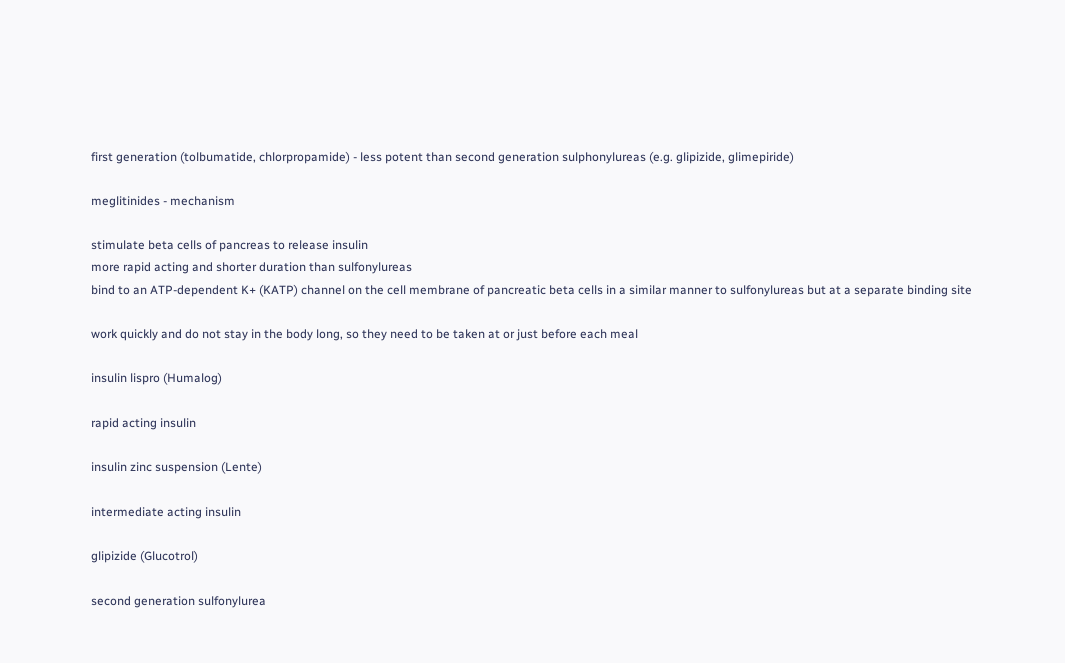first generation (tolbumatide, chlorpropamide) - less potent than second generation sulphonylureas (e.g. glipizide, glimepiride)

meglitinides - mechanism

stimulate beta cells of pancreas to release insulin
more rapid acting and shorter duration than sulfonylureas
bind to an ATP-dependent K+ (KATP) channel on the cell membrane of pancreatic beta cells in a similar manner to sulfonylureas but at a separate binding site

work quickly and do not stay in the body long, so they need to be taken at or just before each meal

insulin lispro (Humalog)

rapid acting insulin

insulin zinc suspension (Lente)

intermediate acting insulin

glipizide (Glucotrol)

second generation sulfonylurea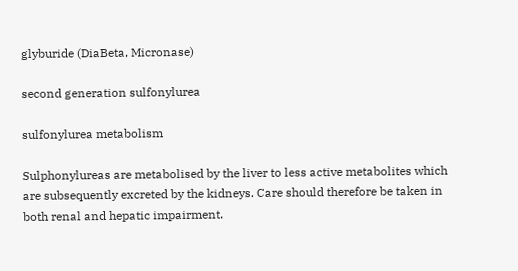glyburide (DiaBeta, Micronase)

second generation sulfonylurea

sulfonylurea metabolism

Sulphonylureas are metabolised by the liver to less active metabolites which are subsequently excreted by the kidneys. Care should therefore be taken in both renal and hepatic impairment.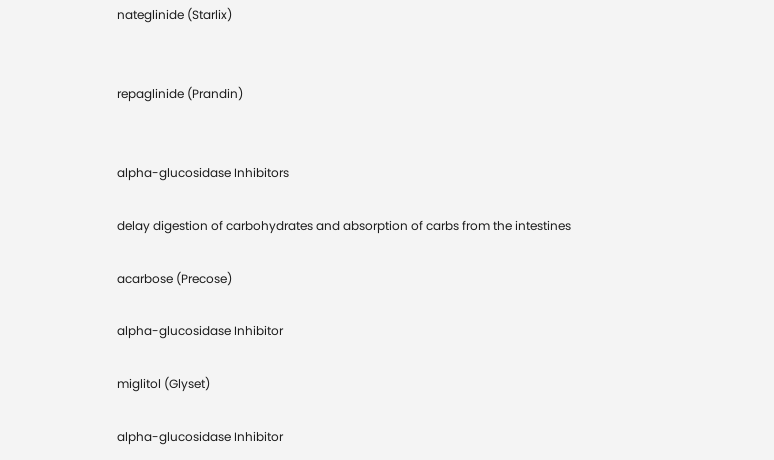nateglinide (Starlix)


repaglinide (Prandin)


alpha-glucosidase Inhibitors

delay digestion of carbohydrates and absorption of carbs from the intestines

acarbose (Precose)

alpha-glucosidase Inhibitor

miglitol (Glyset)

alpha-glucosidase Inhibitor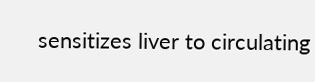sensitizes liver to circulating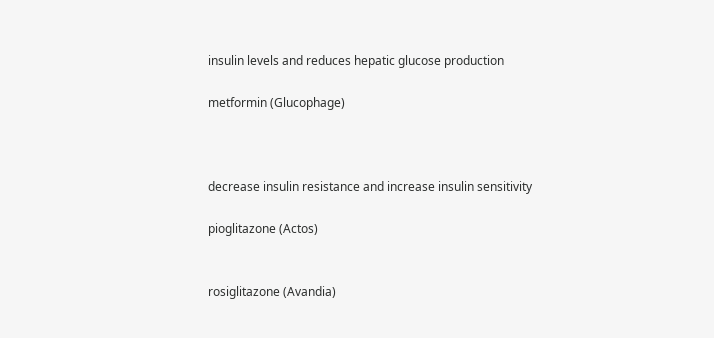insulin levels and reduces hepatic glucose production

metformin (Glucophage)



decrease insulin resistance and increase insulin sensitivity

pioglitazone (Actos)


rosiglitazone (Avandia)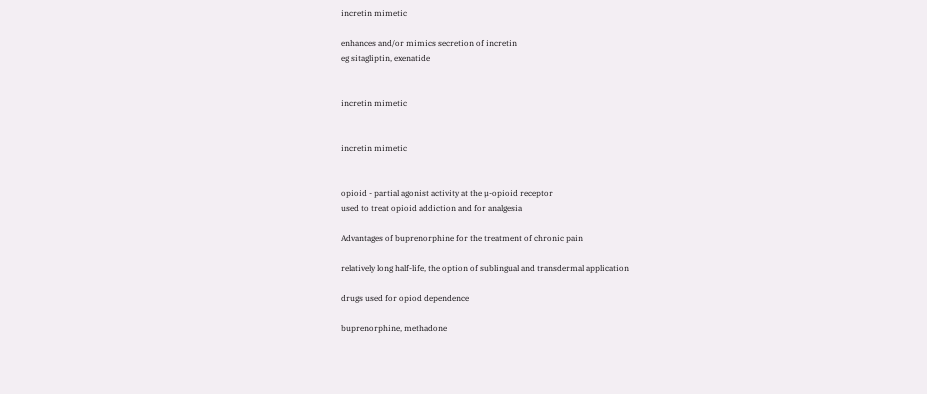incretin mimetic

enhances and/or mimics secretion of incretin
eg sitagliptin, exenatide


incretin mimetic


incretin mimetic


opioid - partial agonist activity at the µ-opioid receptor
used to treat opioid addiction and for analgesia

Advantages of buprenorphine for the treatment of chronic pain

relatively long half-life, the option of sublingual and transdermal application

drugs used for opiod dependence

buprenorphine, methadone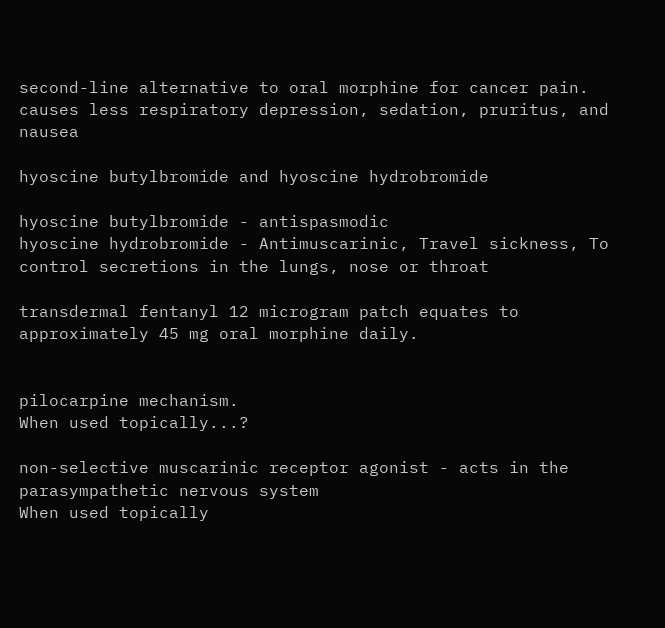second-line alternative to oral morphine for cancer pain. causes less respiratory depression, sedation, pruritus, and nausea

hyoscine butylbromide and hyoscine hydrobromide

hyoscine butylbromide - antispasmodic
hyoscine hydrobromide - Antimuscarinic, Travel sickness, To control secretions in the lungs, nose or throat

transdermal fentanyl 12 microgram patch equates to approximately 45 mg oral morphine daily.


pilocarpine mechanism.
When used topically...?

non-selective muscarinic receptor agonist - acts in the parasympathetic nervous system
When used topically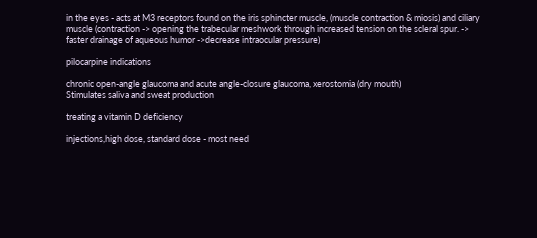in the eyes - acts at M3 receptors found on the iris sphincter muscle, (muscle contraction & miosis) and ciliary muscle (contraction -> opening the trabecular meshwork through increased tension on the scleral spur. -> faster drainage of aqueous humor ->decrease intraocular pressure)

pilocarpine indications

chronic open-angle glaucoma and acute angle-closure glaucoma, xerostomia (dry mouth)
Stimulates saliva and sweat production

treating a vitamin D deficiency

injections,high dose, standard dose - most need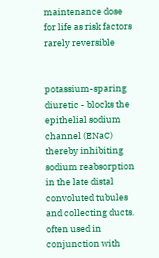maintenance dose for life as risk factors rarely reversible


potassium-sparing diuretic - blocks the epithelial sodium channel (ENaC) thereby inhibiting sodium reabsorption in the late distal convoluted tubules and collecting ducts.
often used in conjunction with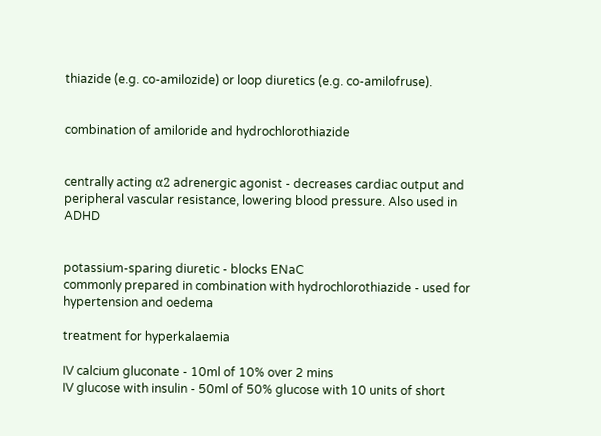thiazide (e.g. co-amilozide) or loop diuretics (e.g. co-amilofruse).


combination of amiloride and hydrochlorothiazide


centrally acting α2 adrenergic agonist - decreases cardiac output and peripheral vascular resistance, lowering blood pressure. Also used in ADHD


potassium-sparing diuretic - blocks ENaC
commonly prepared in combination with hydrochlorothiazide - used for hypertension and oedema

treatment for hyperkalaemia

IV calcium gluconate - 10ml of 10% over 2 mins
IV glucose with insulin - 50ml of 50% glucose with 10 units of short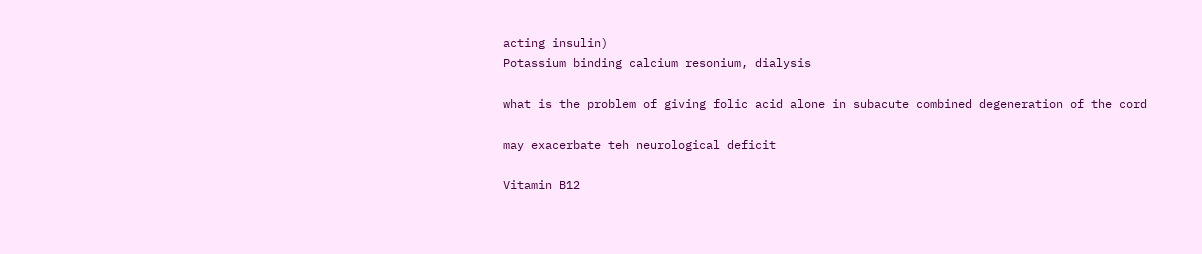acting insulin)
Potassium binding calcium resonium, dialysis

what is the problem of giving folic acid alone in subacute combined degeneration of the cord

may exacerbate teh neurological deficit

Vitamin B12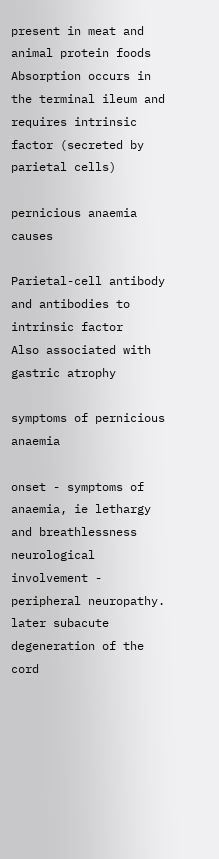present in meat and animal protein foods
Absorption occurs in the terminal ileum and requires intrinsic factor (secreted by parietal cells)

pernicious anaemia causes

Parietal-cell antibody and antibodies to intrinsic factor
Also associated with gastric atrophy

symptoms of pernicious anaemia

onset - symptoms of anaemia, ie lethargy and breathlessness
neurological involvement - peripheral neuropathy. later subacute degeneration of the cord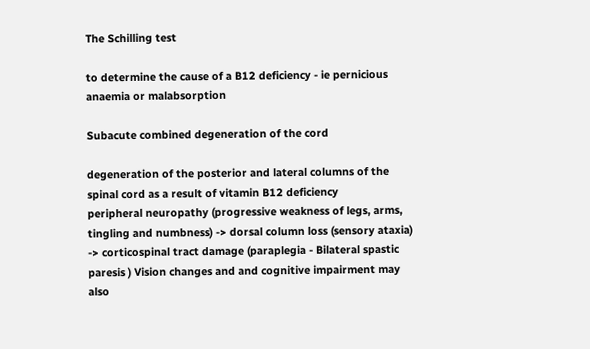The Schilling test

to determine the cause of a B12 deficiency - ie pernicious anaemia or malabsorption

Subacute combined degeneration of the cord

degeneration of the posterior and lateral columns of the spinal cord as a result of vitamin B12 deficiency
peripheral neuropathy (progressive weakness of legs, arms, tingling and numbness) -> dorsal column loss (sensory ataxia) -> corticospinal tract damage (paraplegia - Bilateral spastic paresis ) Vision changes and and cognitive impairment may also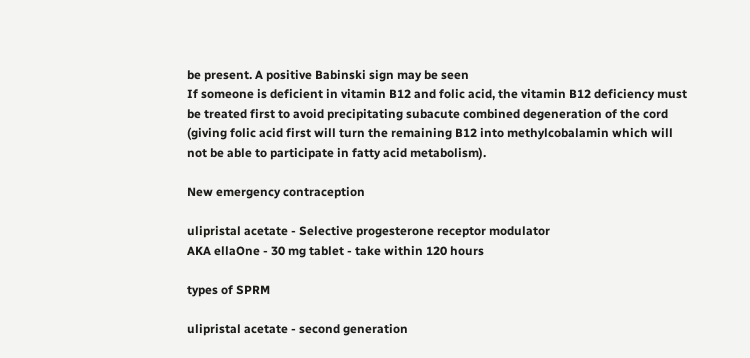be present. A positive Babinski sign may be seen
If someone is deficient in vitamin B12 and folic acid, the vitamin B12 deficiency must be treated first to avoid precipitating subacute combined degeneration of the cord (giving folic acid first will turn the remaining B12 into methylcobalamin which will not be able to participate in fatty acid metabolism).

New emergency contraception

ulipristal acetate - Selective progesterone receptor modulator
AKA ellaOne - 30 mg tablet - take within 120 hours

types of SPRM

ulipristal acetate - second generation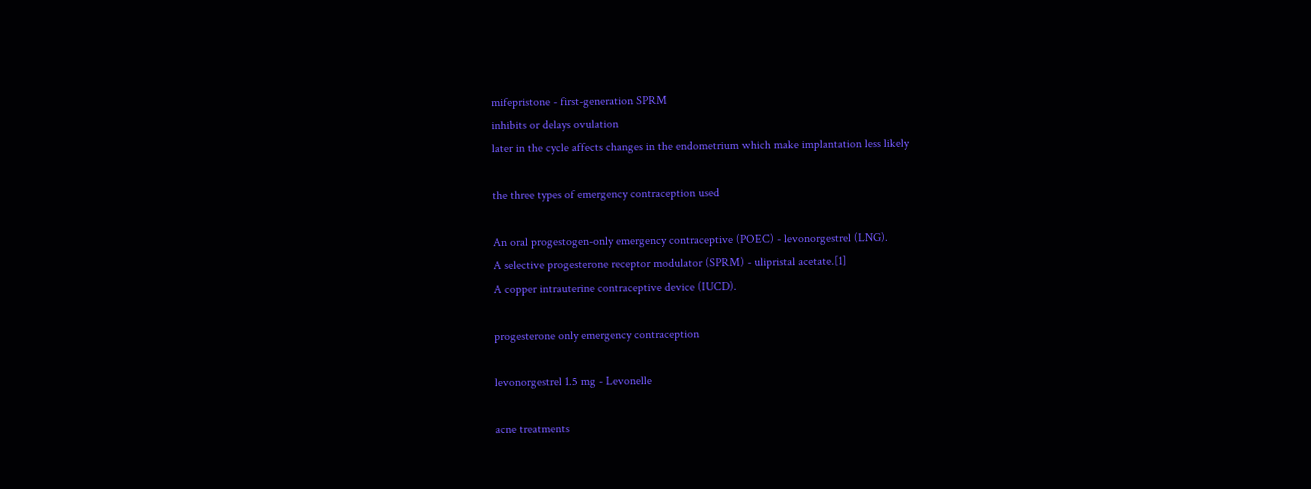mifepristone - first-generation SPRM
inhibits or delays ovulation
later in the cycle affects changes in the endometrium which make implantation less likely

the three types of emergency contraception used

An oral progestogen-only emergency contraceptive (POEC) - levonorgestrel (LNG).
A selective progesterone receptor modulator (SPRM) - ulipristal acetate.[1]
A copper intrauterine contraceptive device (IUCD).

progesterone only emergency contraception

levonorgestrel 1.5 mg - Levonelle

acne treatments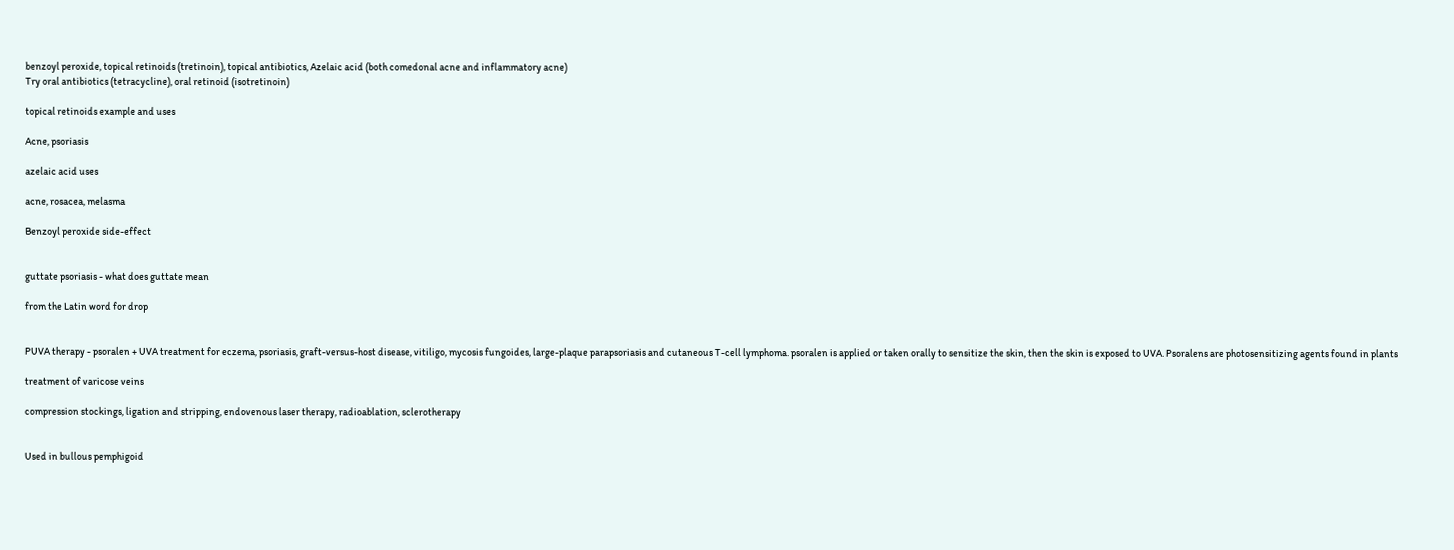benzoyl peroxide, topical retinoids (tretinoin), topical antibiotics, Azelaic acid (both comedonal acne and inflammatory acne)
Try oral antibiotics (tetracycline), oral retinoid (isotretinoin)

topical retinoids example and uses

Acne, psoriasis

azelaic acid uses

acne, rosacea, melasma

Benzoyl peroxide side-effect


guttate psoriasis - what does guttate mean

from the Latin word for drop


PUVA therapy - psoralen + UVA treatment for eczema, psoriasis, graft-versus-host disease, vitiligo, mycosis fungoides, large-plaque parapsoriasis and cutaneous T-cell lymphoma. psoralen is applied or taken orally to sensitize the skin, then the skin is exposed to UVA. Psoralens are photosensitizing agents found in plants

treatment of varicose veins

compression stockings, ligation and stripping, endovenous laser therapy, radioablation, sclerotherapy


Used in bullous pemphigoid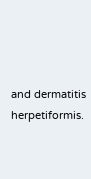and dermatitis herpetiformis.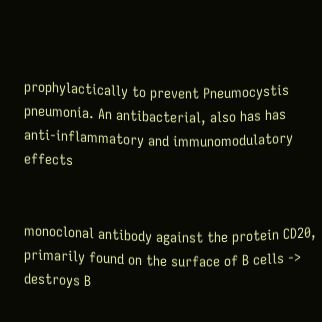prophylactically to prevent Pneumocystis pneumonia. An antibacterial, also has has anti-inflammatory and immunomodulatory effects


monoclonal antibody against the protein CD20, primarily found on the surface of B cells -> destroys B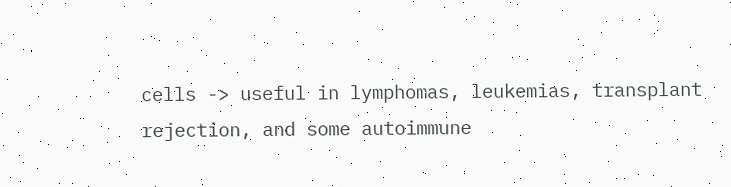cells -> useful in lymphomas, leukemias, transplant rejection, and some autoimmune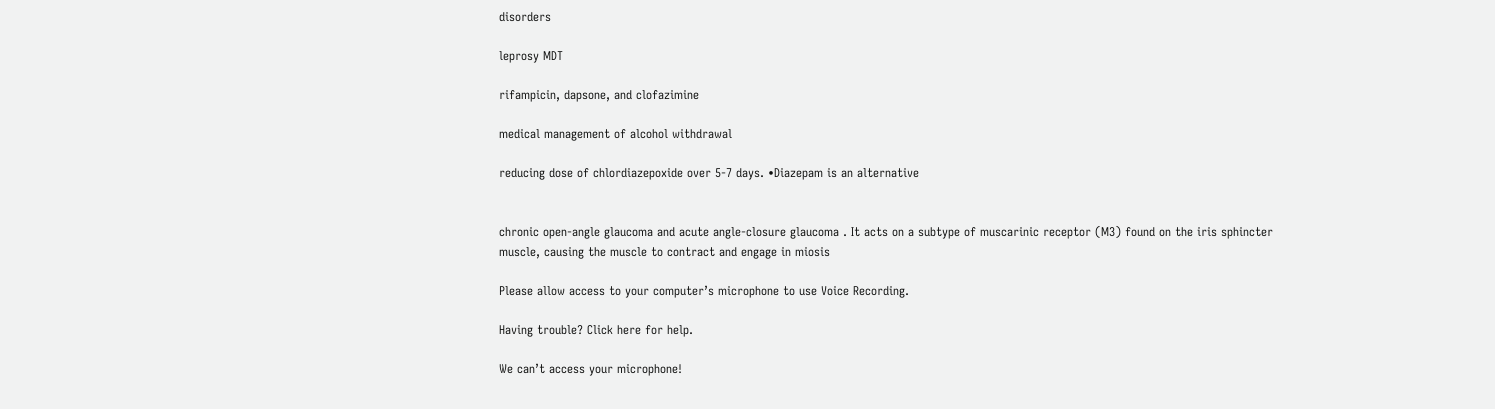disorders

leprosy MDT

rifampicin, dapsone, and clofazimine

medical management of alcohol withdrawal

reducing dose of chlordiazepoxide over 5-7 days. •Diazepam is an alternative


chronic open-angle glaucoma and acute angle-closure glaucoma . It acts on a subtype of muscarinic receptor (M3) found on the iris sphincter muscle, causing the muscle to contract and engage in miosis

Please allow access to your computer’s microphone to use Voice Recording.

Having trouble? Click here for help.

We can’t access your microphone!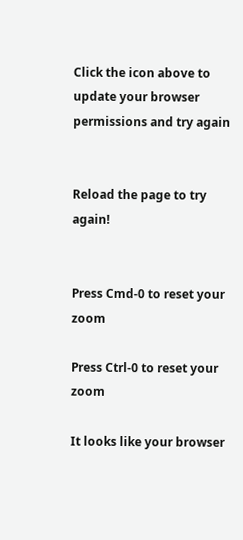Click the icon above to update your browser permissions and try again


Reload the page to try again!


Press Cmd-0 to reset your zoom

Press Ctrl-0 to reset your zoom

It looks like your browser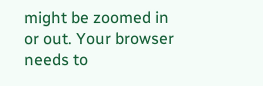might be zoomed in or out. Your browser needs to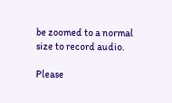be zoomed to a normal size to record audio.

Please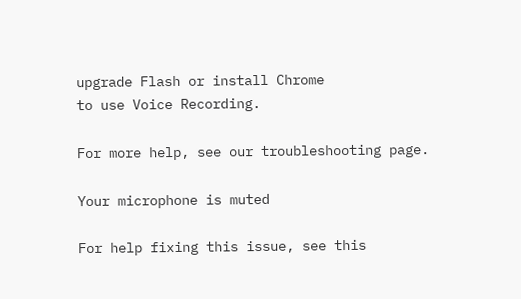upgrade Flash or install Chrome
to use Voice Recording.

For more help, see our troubleshooting page.

Your microphone is muted

For help fixing this issue, see this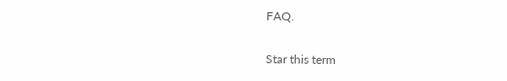FAQ.

Star this term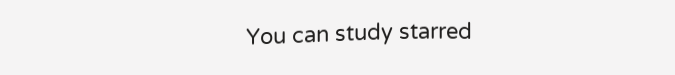You can study starred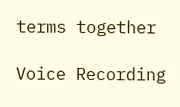terms together

Voice Recording